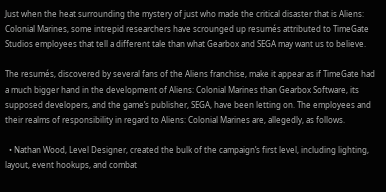Just when the heat surrounding the mystery of just who made the critical disaster that is Aliens: Colonial Marines, some intrepid researchers have scrounged up resumés attributed to TimeGate Studios employees that tell a different tale than what Gearbox and SEGA may want us to believe.

The resumés, discovered by several fans of the Aliens franchise, make it appear as if TimeGate had a much bigger hand in the development of Aliens: Colonial Marines than Gearbox Software, its supposed developers, and the game’s publisher, SEGA, have been letting on. The employees and their realms of responsibility in regard to Aliens: Colonial Marines are, allegedly, as follows.

  • Nathan Wood, Level Designer, created the bulk of the campaign’s first level, including lighting, layout, event hookups, and combat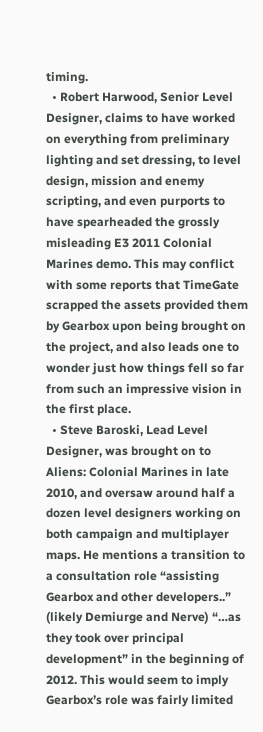timing.
  • Robert Harwood, Senior Level Designer, claims to have worked on everything from preliminary lighting and set dressing, to level design, mission and enemy scripting, and even purports to have spearheaded the grossly misleading E3 2011 Colonial Marines demo. This may conflict with some reports that TimeGate scrapped the assets provided them by Gearbox upon being brought on the project, and also leads one to wonder just how things fell so far from such an impressive vision in the first place.
  • Steve Baroski, Lead Level Designer, was brought on to Aliens: Colonial Marines in late 2010, and oversaw around half a dozen level designers working on both campaign and multiplayer maps. He mentions a transition to a consultation role “assisting Gearbox and other developers..” (likely Demiurge and Nerve) “…as they took over principal development” in the beginning of 2012. This would seem to imply Gearbox’s role was fairly limited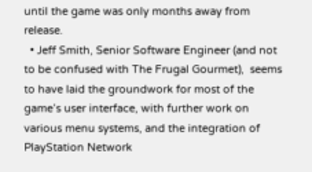until the game was only months away from release.
  • Jeff Smith, Senior Software Engineer (and not to be confused with The Frugal Gourmet),  seems to have laid the groundwork for most of the game’s user interface, with further work on various menu systems, and the integration of PlayStation Network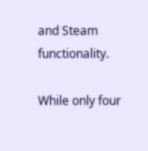and Steam functionality.

While only four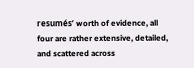resumés’ worth of evidence, all four are rather extensive, detailed, and scattered across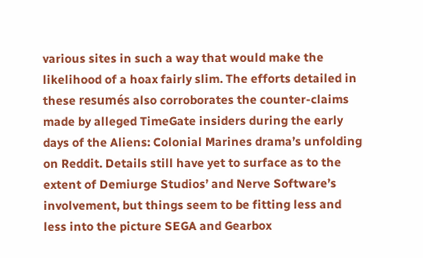various sites in such a way that would make the likelihood of a hoax fairly slim. The efforts detailed in these resumés also corroborates the counter-claims made by alleged TimeGate insiders during the early days of the Aliens: Colonial Marines drama’s unfolding on Reddit. Details still have yet to surface as to the extent of Demiurge Studios’ and Nerve Software’s involvement, but things seem to be fitting less and less into the picture SEGA and Gearbox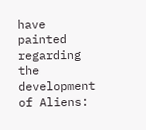have painted regarding the development of Aliens: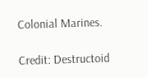Colonial Marines.

Credit: Destructoid